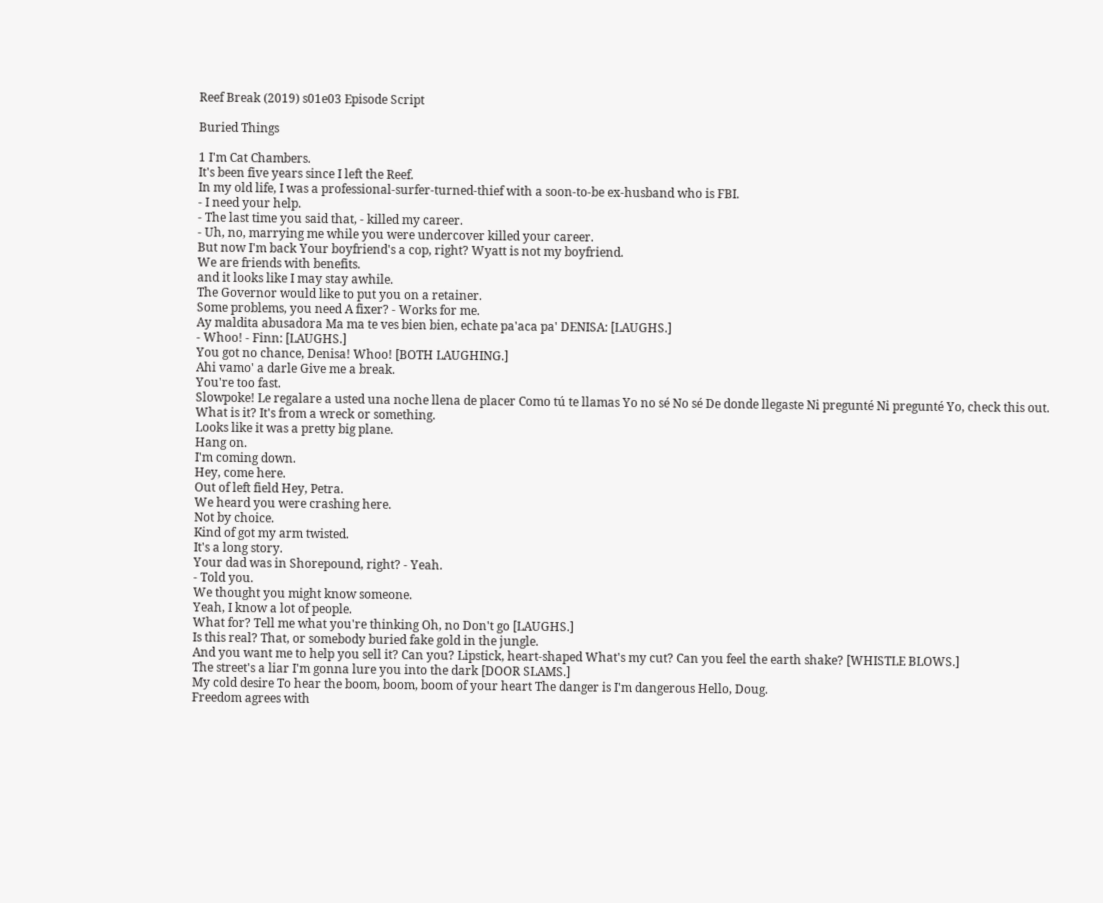Reef Break (2019) s01e03 Episode Script

Buried Things

1 I'm Cat Chambers.
It's been five years since I left the Reef.
In my old life, I was a professional-surfer-turned-thief with a soon-to-be ex-husband who is FBI.
- I need your help.
- The last time you said that, - killed my career.
- Uh, no, marrying me while you were undercover killed your career.
But now I'm back Your boyfriend's a cop, right? Wyatt is not my boyfriend.
We are friends with benefits.
and it looks like I may stay awhile.
The Governor would like to put you on a retainer.
Some problems, you need A fixer? - Works for me.
Ay maldita abusadora Ma ma te ves bien bien, echate pa'aca pa' DENISA: [LAUGHS.]
- Whoo! - Finn: [LAUGHS.]
You got no chance, Denisa! Whoo! [BOTH LAUGHING.]
Ahi vamo' a darle Give me a break.
You're too fast.
Slowpoke! Le regalare a usted una noche llena de placer Como tú te llamas Yo no sé No sé De donde llegaste Ni pregunté Ni pregunté Yo, check this out.
What is it? It's from a wreck or something.
Looks like it was a pretty big plane.
Hang on.
I'm coming down.
Hey, come here.
Out of left field Hey, Petra.
We heard you were crashing here.
Not by choice.
Kind of got my arm twisted.
It's a long story.
Your dad was in Shorepound, right? - Yeah.
- Told you.
We thought you might know someone.
Yeah, I know a lot of people.
What for? Tell me what you're thinking Oh, no Don't go [LAUGHS.]
Is this real? That, or somebody buried fake gold in the jungle.
And you want me to help you sell it? Can you? Lipstick, heart-shaped What's my cut? Can you feel the earth shake? [WHISTLE BLOWS.]
The street's a liar I'm gonna lure you into the dark [DOOR SLAMS.]
My cold desire To hear the boom, boom, boom of your heart The danger is I'm dangerous Hello, Doug.
Freedom agrees with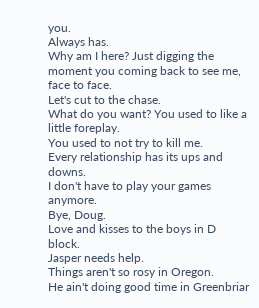you.
Always has.
Why am I here? Just digging the moment you coming back to see me, face to face.
Let's cut to the chase.
What do you want? You used to like a little foreplay.
You used to not try to kill me.
Every relationship has its ups and downs.
I don't have to play your games anymore.
Bye, Doug.
Love and kisses to the boys in D block.
Jasper needs help.
Things aren't so rosy in Oregon.
He ain't doing good time in Greenbriar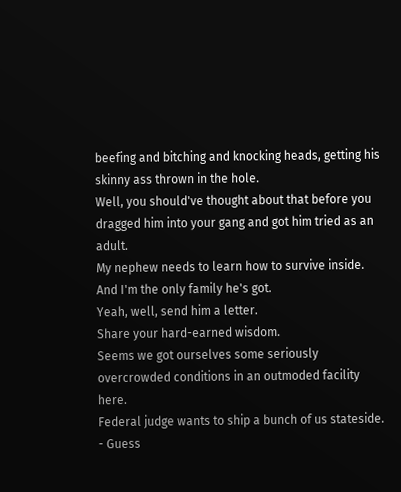beefing and bitching and knocking heads, getting his skinny ass thrown in the hole.
Well, you should've thought about that before you dragged him into your gang and got him tried as an adult.
My nephew needs to learn how to survive inside.
And I'm the only family he's got.
Yeah, well, send him a letter.
Share your hard-earned wisdom.
Seems we got ourselves some seriously overcrowded conditions in an outmoded facility here.
Federal judge wants to ship a bunch of us stateside.
- Guess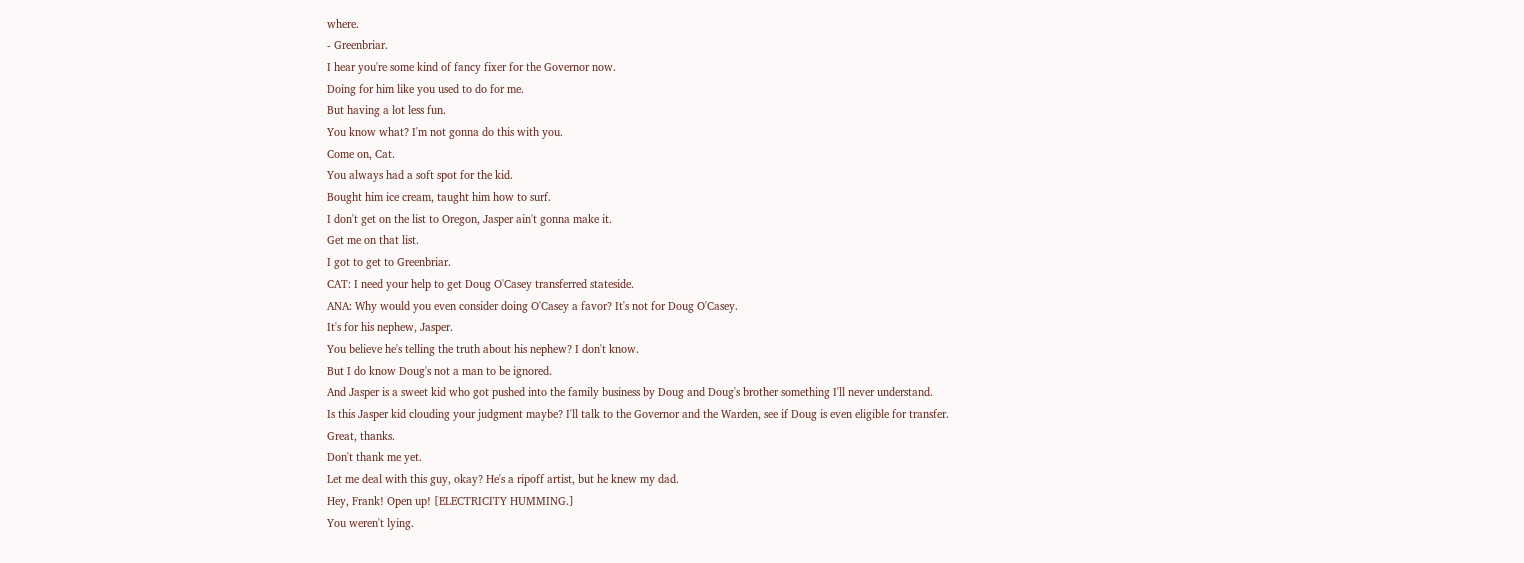where.
- Greenbriar.
I hear you're some kind of fancy fixer for the Governor now.
Doing for him like you used to do for me.
But having a lot less fun.
You know what? I'm not gonna do this with you.
Come on, Cat.
You always had a soft spot for the kid.
Bought him ice cream, taught him how to surf.
I don't get on the list to Oregon, Jasper ain't gonna make it.
Get me on that list.
I got to get to Greenbriar.
CAT: I need your help to get Doug O'Casey transferred stateside.
ANA: Why would you even consider doing O'Casey a favor? It's not for Doug O'Casey.
It's for his nephew, Jasper.
You believe he's telling the truth about his nephew? I don't know.
But I do know Doug's not a man to be ignored.
And Jasper is a sweet kid who got pushed into the family business by Doug and Doug's brother something I'll never understand.
Is this Jasper kid clouding your judgment maybe? I'll talk to the Governor and the Warden, see if Doug is even eligible for transfer.
Great, thanks.
Don't thank me yet.
Let me deal with this guy, okay? He's a ripoff artist, but he knew my dad.
Hey, Frank! Open up! [ELECTRICITY HUMMING.]
You weren't lying.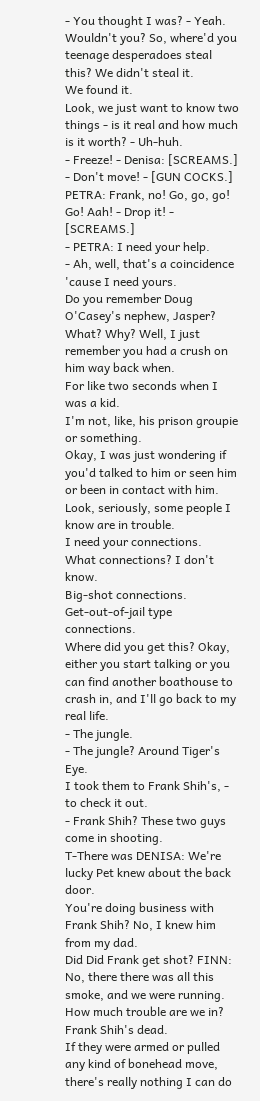- You thought I was? - Yeah.
Wouldn't you? So, where'd you teenage desperadoes steal this? We didn't steal it.
We found it.
Look, we just want to know two things - is it real and how much is it worth? - Uh-huh.
- Freeze! - Denisa: [SCREAMS.]
- Don't move! - [GUN COCKS.]
PETRA: Frank, no! Go, go, go! Go! Aah! - Drop it! - [SCREAMS.]
- PETRA: I need your help.
- Ah, well, that's a coincidence 'cause I need yours.
Do you remember Doug O'Casey's nephew, Jasper? What? Why? Well, I just remember you had a crush on him way back when.
For like two seconds when I was a kid.
I'm not, like, his prison groupie or something.
Okay, I was just wondering if you'd talked to him or seen him or been in contact with him.
Look, seriously, some people I know are in trouble.
I need your connections.
What connections? I don't know.
Big-shot connections.
Get-out-of-jail type connections.
Where did you get this? Okay, either you start talking or you can find another boathouse to crash in, and I'll go back to my real life.
- The jungle.
- The jungle? Around Tiger's Eye.
I took them to Frank Shih's, - to check it out.
- Frank Shih? These two guys come in shooting.
T-There was DENISA: We're lucky Pet knew about the back door.
You're doing business with Frank Shih? No, I knew him from my dad.
Did Did Frank get shot? FINN: No, there there was all this smoke, and we were running.
How much trouble are we in? Frank Shih's dead.
If they were armed or pulled any kind of bonehead move, there's really nothing I can do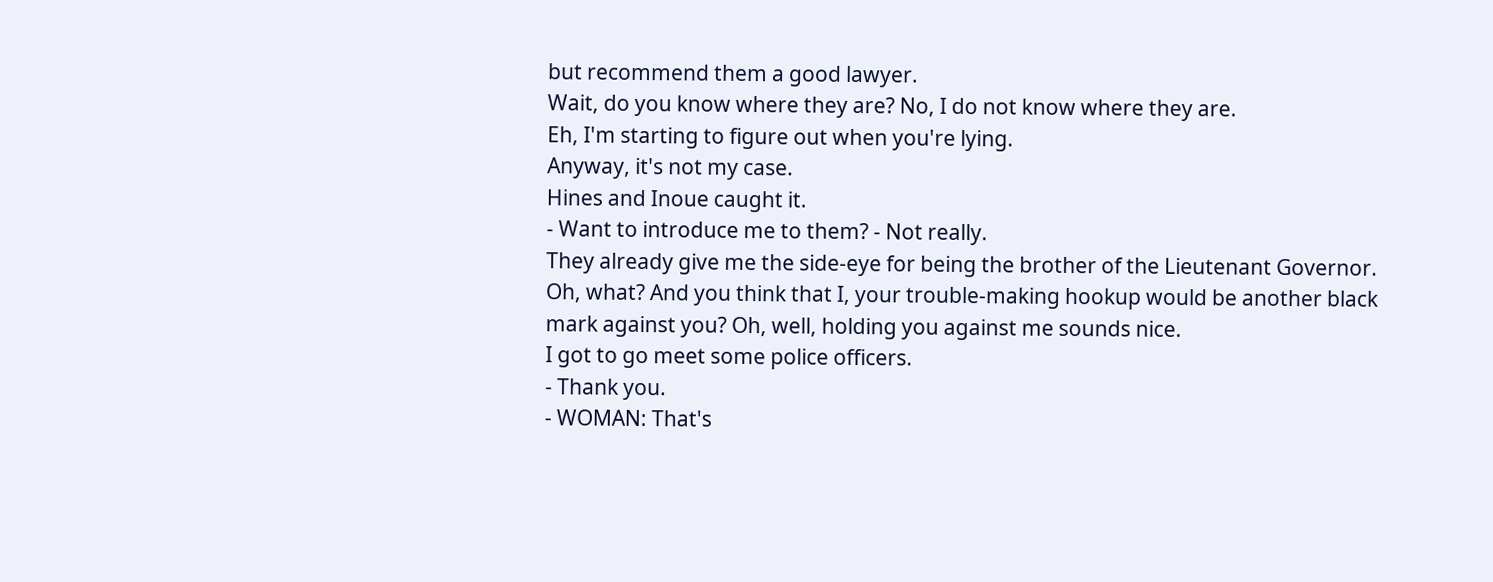but recommend them a good lawyer.
Wait, do you know where they are? No, I do not know where they are.
Eh, I'm starting to figure out when you're lying.
Anyway, it's not my case.
Hines and Inoue caught it.
- Want to introduce me to them? - Not really.
They already give me the side-eye for being the brother of the Lieutenant Governor.
Oh, what? And you think that I, your trouble-making hookup would be another black mark against you? Oh, well, holding you against me sounds nice.
I got to go meet some police officers.
- Thank you.
- WOMAN: That's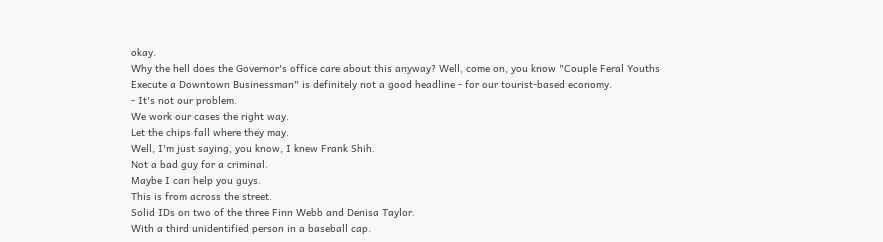okay.
Why the hell does the Governor's office care about this anyway? Well, come on, you know "Couple Feral Youths Execute a Downtown Businessman" is definitely not a good headline - for our tourist-based economy.
- It's not our problem.
We work our cases the right way.
Let the chips fall where they may.
Well, I'm just saying, you know, I knew Frank Shih.
Not a bad guy for a criminal.
Maybe I can help you guys.
This is from across the street.
Solid IDs on two of the three Finn Webb and Denisa Taylor.
With a third unidentified person in a baseball cap.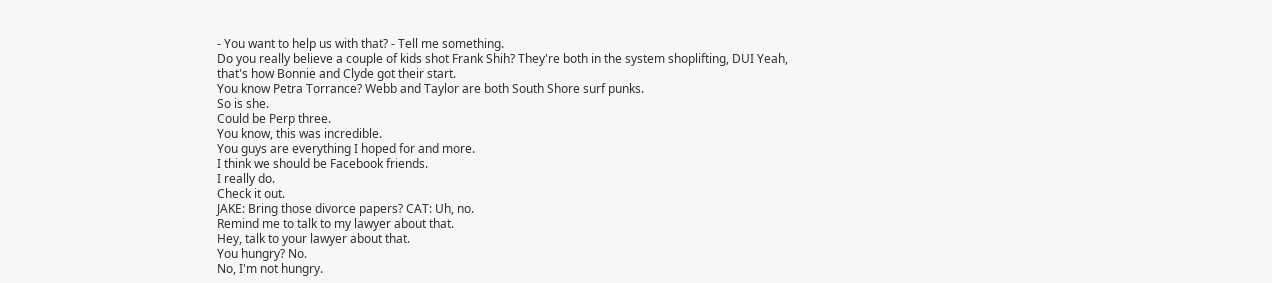- You want to help us with that? - Tell me something.
Do you really believe a couple of kids shot Frank Shih? They're both in the system shoplifting, DUI Yeah, that's how Bonnie and Clyde got their start.
You know Petra Torrance? Webb and Taylor are both South Shore surf punks.
So is she.
Could be Perp three.
You know, this was incredible.
You guys are everything I hoped for and more.
I think we should be Facebook friends.
I really do.
Check it out.
JAKE: Bring those divorce papers? CAT: Uh, no.
Remind me to talk to my lawyer about that.
Hey, talk to your lawyer about that.
You hungry? No.
No, I'm not hungry.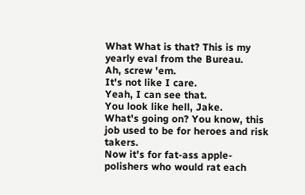What What is that? This is my yearly eval from the Bureau.
Ah, screw 'em.
It's not like I care.
Yeah, I can see that.
You look like hell, Jake.
What's going on? You know, this job used to be for heroes and risk takers.
Now it's for fat-ass apple-polishers who would rat each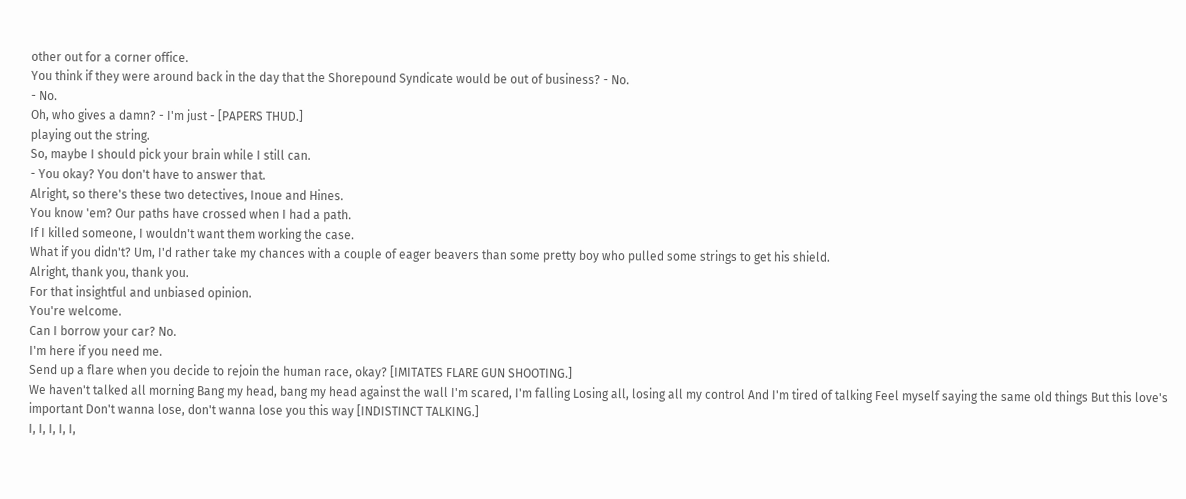other out for a corner office.
You think if they were around back in the day that the Shorepound Syndicate would be out of business? - No.
- No.
Oh, who gives a damn? - I'm just - [PAPERS THUD.]
playing out the string.
So, maybe I should pick your brain while I still can.
- You okay? You don't have to answer that.
Alright, so there's these two detectives, Inoue and Hines.
You know 'em? Our paths have crossed when I had a path.
If I killed someone, I wouldn't want them working the case.
What if you didn't? Um, I'd rather take my chances with a couple of eager beavers than some pretty boy who pulled some strings to get his shield.
Alright, thank you, thank you.
For that insightful and unbiased opinion.
You're welcome.
Can I borrow your car? No.
I'm here if you need me.
Send up a flare when you decide to rejoin the human race, okay? [IMITATES FLARE GUN SHOOTING.]
We haven't talked all morning Bang my head, bang my head against the wall I'm scared, I'm falling Losing all, losing all my control And I'm tired of talking Feel myself saying the same old things But this love's important Don't wanna lose, don't wanna lose you this way [INDISTINCT TALKING.]
I, I, I, I, I,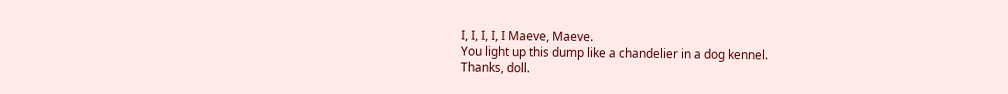I, I, I, I, I Maeve, Maeve.
You light up this dump like a chandelier in a dog kennel.
Thanks, doll.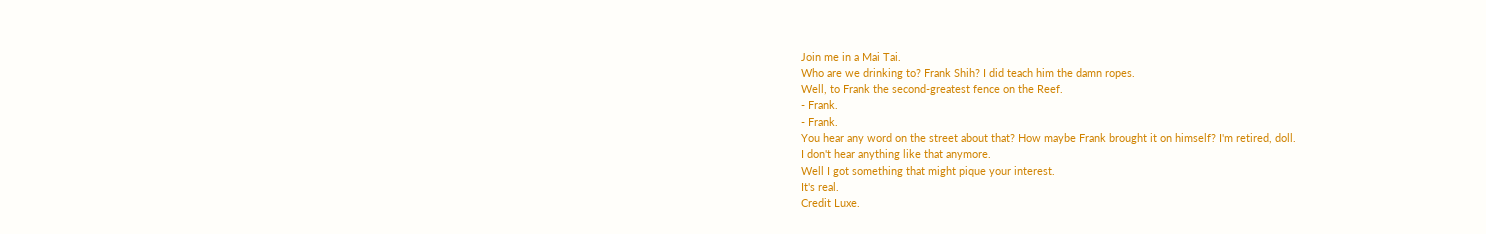Join me in a Mai Tai.
Who are we drinking to? Frank Shih? I did teach him the damn ropes.
Well, to Frank the second-greatest fence on the Reef.
- Frank.
- Frank.
You hear any word on the street about that? How maybe Frank brought it on himself? I'm retired, doll.
I don't hear anything like that anymore.
Well I got something that might pique your interest.
It's real.
Credit Luxe.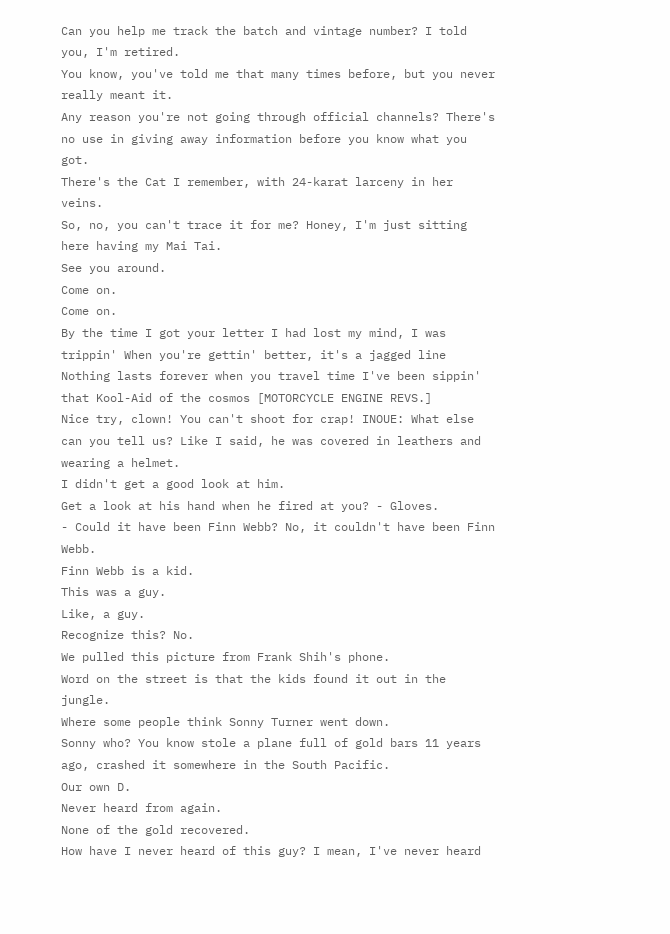Can you help me track the batch and vintage number? I told you, I'm retired.
You know, you've told me that many times before, but you never really meant it.
Any reason you're not going through official channels? There's no use in giving away information before you know what you got.
There's the Cat I remember, with 24-karat larceny in her veins.
So, no, you can't trace it for me? Honey, I'm just sitting here having my Mai Tai.
See you around.
Come on.
Come on.
By the time I got your letter I had lost my mind, I was trippin' When you're gettin' better, it's a jagged line Nothing lasts forever when you travel time I've been sippin' that Kool-Aid of the cosmos [MOTORCYCLE ENGINE REVS.]
Nice try, clown! You can't shoot for crap! INOUE: What else can you tell us? Like I said, he was covered in leathers and wearing a helmet.
I didn't get a good look at him.
Get a look at his hand when he fired at you? - Gloves.
- Could it have been Finn Webb? No, it couldn't have been Finn Webb.
Finn Webb is a kid.
This was a guy.
Like, a guy.
Recognize this? No.
We pulled this picture from Frank Shih's phone.
Word on the street is that the kids found it out in the jungle.
Where some people think Sonny Turner went down.
Sonny who? You know stole a plane full of gold bars 11 years ago, crashed it somewhere in the South Pacific.
Our own D.
Never heard from again.
None of the gold recovered.
How have I never heard of this guy? I mean, I've never heard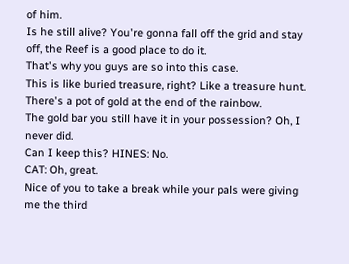of him.
Is he still alive? You're gonna fall off the grid and stay off, the Reef is a good place to do it.
That's why you guys are so into this case.
This is like buried treasure, right? Like a treasure hunt.
There's a pot of gold at the end of the rainbow.
The gold bar you still have it in your possession? Oh, I never did.
Can I keep this? HINES: No.
CAT: Oh, great.
Nice of you to take a break while your pals were giving me the third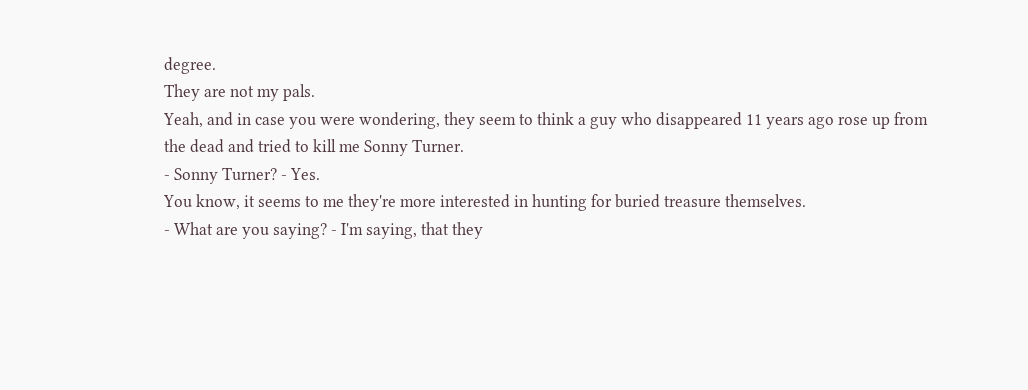degree.
They are not my pals.
Yeah, and in case you were wondering, they seem to think a guy who disappeared 11 years ago rose up from the dead and tried to kill me Sonny Turner.
- Sonny Turner? - Yes.
You know, it seems to me they're more interested in hunting for buried treasure themselves.
- What are you saying? - I'm saying, that they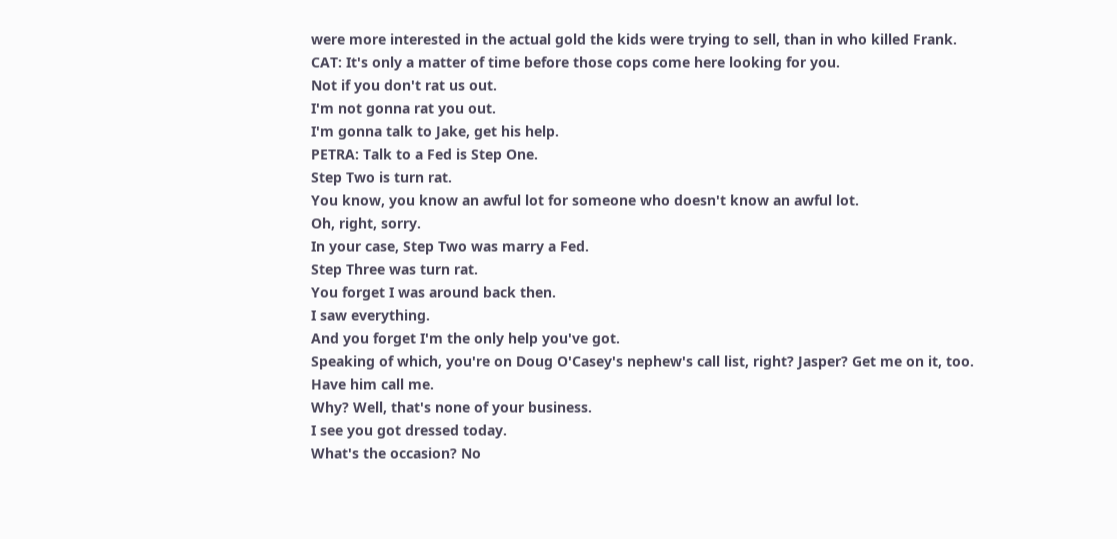were more interested in the actual gold the kids were trying to sell, than in who killed Frank.
CAT: It's only a matter of time before those cops come here looking for you.
Not if you don't rat us out.
I'm not gonna rat you out.
I'm gonna talk to Jake, get his help.
PETRA: Talk to a Fed is Step One.
Step Two is turn rat.
You know, you know an awful lot for someone who doesn't know an awful lot.
Oh, right, sorry.
In your case, Step Two was marry a Fed.
Step Three was turn rat.
You forget I was around back then.
I saw everything.
And you forget I'm the only help you've got.
Speaking of which, you're on Doug O'Casey's nephew's call list, right? Jasper? Get me on it, too.
Have him call me.
Why? Well, that's none of your business.
I see you got dressed today.
What's the occasion? No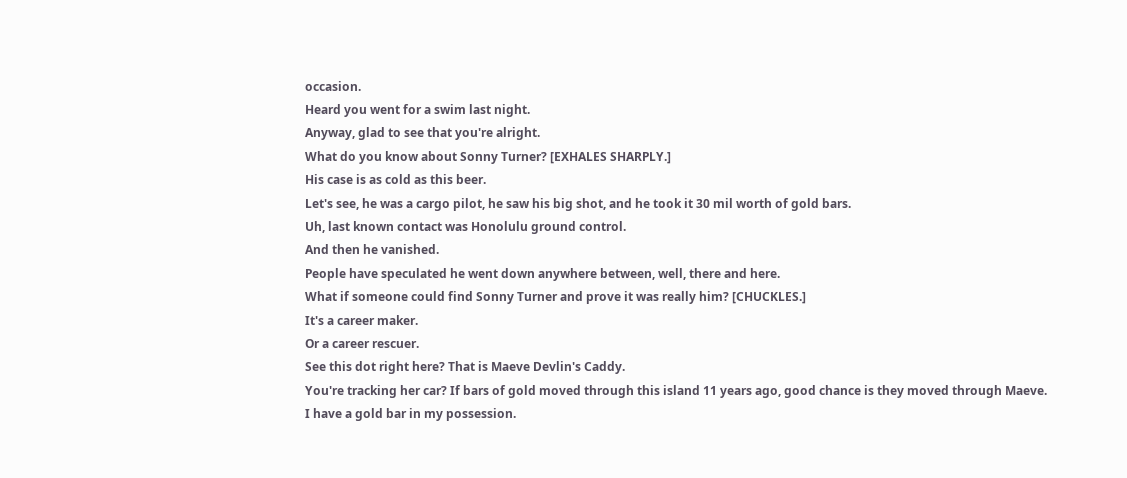occasion.
Heard you went for a swim last night.
Anyway, glad to see that you're alright.
What do you know about Sonny Turner? [EXHALES SHARPLY.]
His case is as cold as this beer.
Let's see, he was a cargo pilot, he saw his big shot, and he took it 30 mil worth of gold bars.
Uh, last known contact was Honolulu ground control.
And then he vanished.
People have speculated he went down anywhere between, well, there and here.
What if someone could find Sonny Turner and prove it was really him? [CHUCKLES.]
It's a career maker.
Or a career rescuer.
See this dot right here? That is Maeve Devlin's Caddy.
You're tracking her car? If bars of gold moved through this island 11 years ago, good chance is they moved through Maeve.
I have a gold bar in my possession.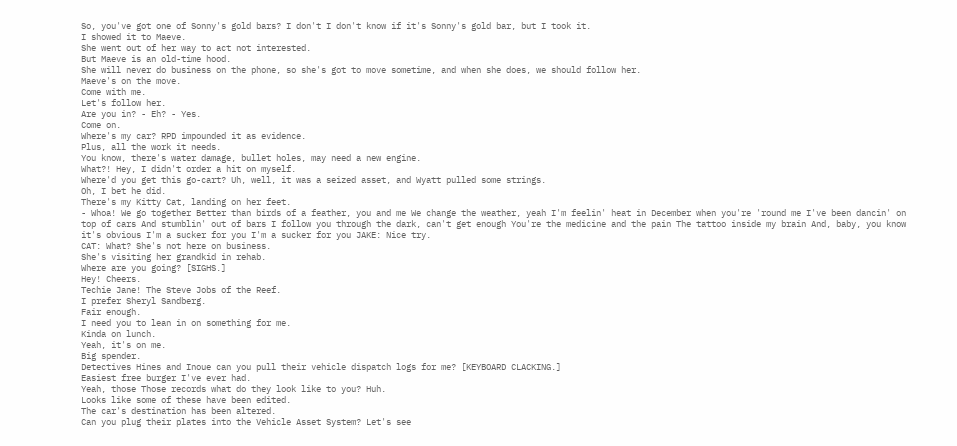So, you've got one of Sonny's gold bars? I don't I don't know if it's Sonny's gold bar, but I took it.
I showed it to Maeve.
She went out of her way to act not interested.
But Maeve is an old-time hood.
She will never do business on the phone, so she's got to move sometime, and when she does, we should follow her.
Maeve's on the move.
Come with me.
Let's follow her.
Are you in? - Eh? - Yes.
Come on.
Where's my car? RPD impounded it as evidence.
Plus, all the work it needs.
You know, there's water damage, bullet holes, may need a new engine.
What?! Hey, I didn't order a hit on myself.
Where'd you get this go-cart? Uh, well, it was a seized asset, and Wyatt pulled some strings.
Oh, I bet he did.
There's my Kitty Cat, landing on her feet.
- Whoa! We go together Better than birds of a feather, you and me We change the weather, yeah I'm feelin' heat in December when you're 'round me I've been dancin' on top of cars And stumblin' out of bars I follow you through the dark, can't get enough You're the medicine and the pain The tattoo inside my brain And, baby, you know it's obvious I'm a sucker for you I'm a sucker for you JAKE: Nice try.
CAT: What? She's not here on business.
She's visiting her grandkid in rehab.
Where are you going? [SIGHS.]
Hey! Cheers.
Techie Jane! The Steve Jobs of the Reef.
I prefer Sheryl Sandberg.
Fair enough.
I need you to lean in on something for me.
Kinda on lunch.
Yeah, it's on me.
Big spender.
Detectives Hines and Inoue can you pull their vehicle dispatch logs for me? [KEYBOARD CLACKING.]
Easiest free burger I've ever had.
Yeah, those Those records what do they look like to you? Huh.
Looks like some of these have been edited.
The car's destination has been altered.
Can you plug their plates into the Vehicle Asset System? Let's see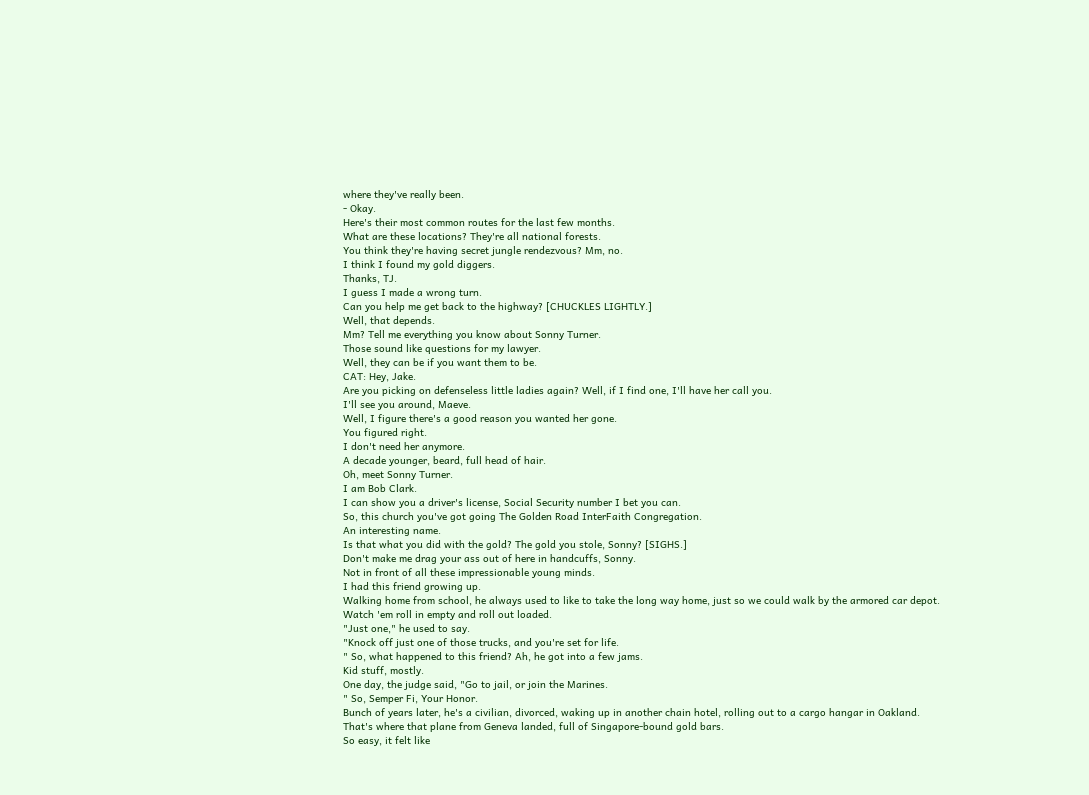where they've really been.
- Okay.
Here's their most common routes for the last few months.
What are these locations? They're all national forests.
You think they're having secret jungle rendezvous? Mm, no.
I think I found my gold diggers.
Thanks, TJ.
I guess I made a wrong turn.
Can you help me get back to the highway? [CHUCKLES LIGHTLY.]
Well, that depends.
Mm? Tell me everything you know about Sonny Turner.
Those sound like questions for my lawyer.
Well, they can be if you want them to be.
CAT: Hey, Jake.
Are you picking on defenseless little ladies again? Well, if I find one, I'll have her call you.
I'll see you around, Maeve.
Well, I figure there's a good reason you wanted her gone.
You figured right.
I don't need her anymore.
A decade younger, beard, full head of hair.
Oh, meet Sonny Turner.
I am Bob Clark.
I can show you a driver's license, Social Security number I bet you can.
So, this church you've got going The Golden Road InterFaith Congregation.
An interesting name.
Is that what you did with the gold? The gold you stole, Sonny? [SIGHS.]
Don't make me drag your ass out of here in handcuffs, Sonny.
Not in front of all these impressionable young minds.
I had this friend growing up.
Walking home from school, he always used to like to take the long way home, just so we could walk by the armored car depot.
Watch 'em roll in empty and roll out loaded.
"Just one," he used to say.
"Knock off just one of those trucks, and you're set for life.
" So, what happened to this friend? Ah, he got into a few jams.
Kid stuff, mostly.
One day, the judge said, "Go to jail, or join the Marines.
" So, Semper Fi, Your Honor.
Bunch of years later, he's a civilian, divorced, waking up in another chain hotel, rolling out to a cargo hangar in Oakland.
That's where that plane from Geneva landed, full of Singapore-bound gold bars.
So easy, it felt like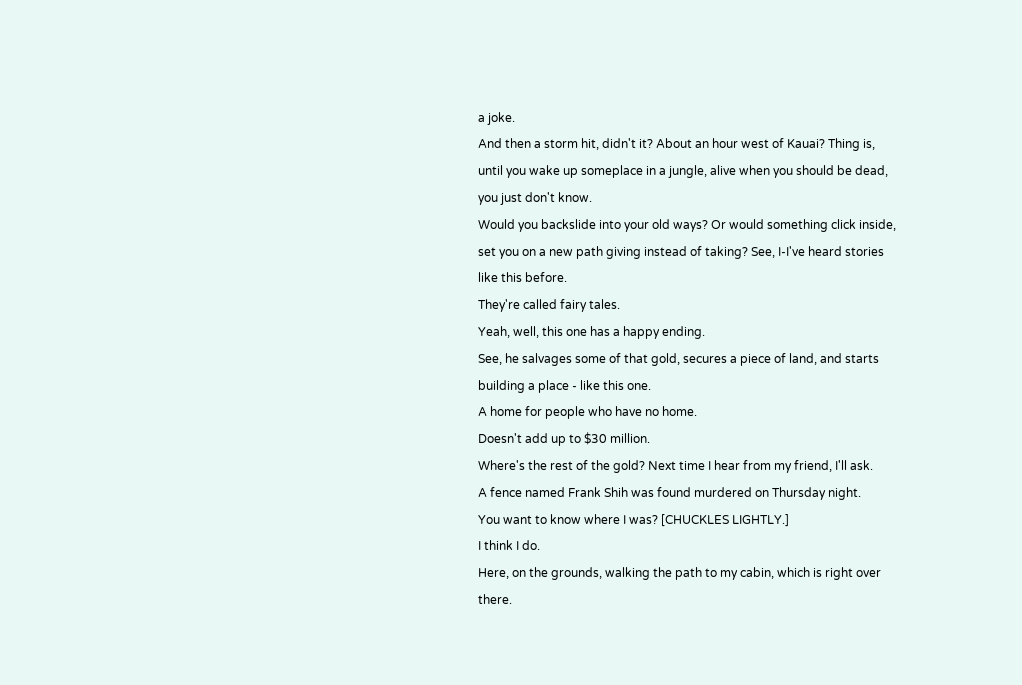a joke.
And then a storm hit, didn't it? About an hour west of Kauai? Thing is, until you wake up someplace in a jungle, alive when you should be dead, you just don't know.
Would you backslide into your old ways? Or would something click inside, set you on a new path giving instead of taking? See, I-I've heard stories like this before.
They're called fairy tales.
Yeah, well, this one has a happy ending.
See, he salvages some of that gold, secures a piece of land, and starts building a place - like this one.
A home for people who have no home.
Doesn't add up to $30 million.
Where's the rest of the gold? Next time I hear from my friend, I'll ask.
A fence named Frank Shih was found murdered on Thursday night.
You want to know where I was? [CHUCKLES LIGHTLY.]
I think I do.
Here, on the grounds, walking the path to my cabin, which is right over there.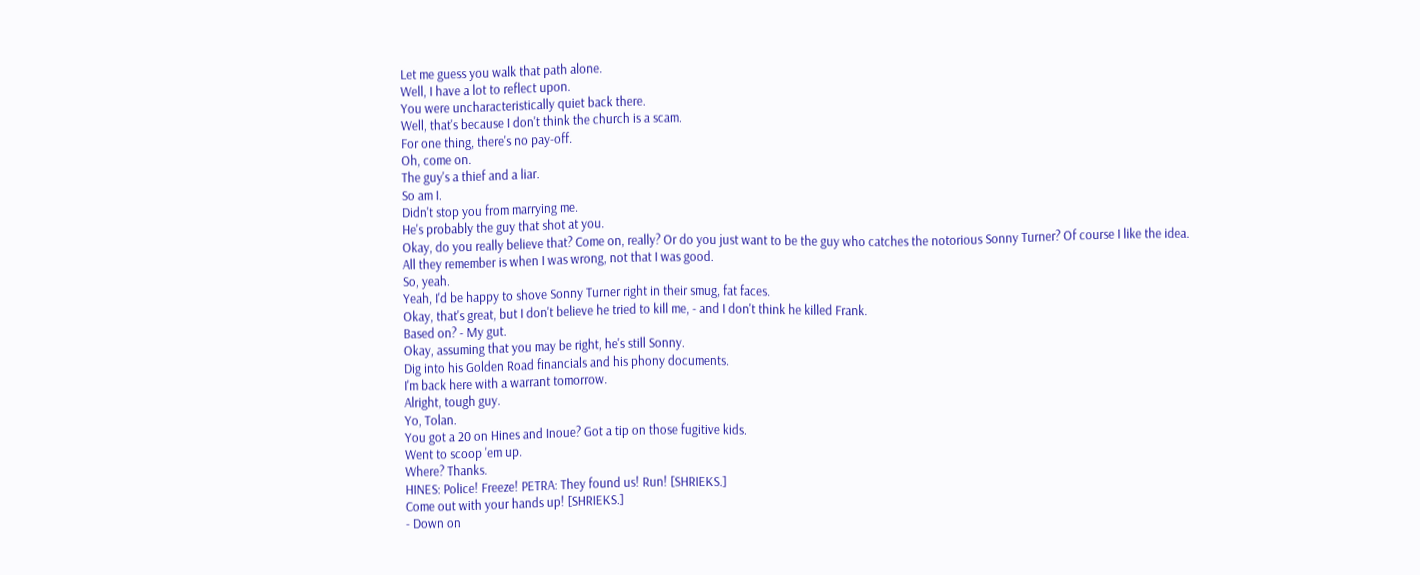Let me guess you walk that path alone.
Well, I have a lot to reflect upon.
You were uncharacteristically quiet back there.
Well, that's because I don't think the church is a scam.
For one thing, there's no pay-off.
Oh, come on.
The guy's a thief and a liar.
So am I.
Didn't stop you from marrying me.
He's probably the guy that shot at you.
Okay, do you really believe that? Come on, really? Or do you just want to be the guy who catches the notorious Sonny Turner? Of course I like the idea.
All they remember is when I was wrong, not that I was good.
So, yeah.
Yeah, I'd be happy to shove Sonny Turner right in their smug, fat faces.
Okay, that's great, but I don't believe he tried to kill me, - and I don't think he killed Frank.
Based on? - My gut.
Okay, assuming that you may be right, he's still Sonny.
Dig into his Golden Road financials and his phony documents.
I'm back here with a warrant tomorrow.
Alright, tough guy.
Yo, Tolan.
You got a 20 on Hines and Inoue? Got a tip on those fugitive kids.
Went to scoop 'em up.
Where? Thanks.
HINES: Police! Freeze! PETRA: They found us! Run! [SHRIEKS.]
Come out with your hands up! [SHRIEKS.]
- Down on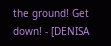the ground! Get down! - [DENISA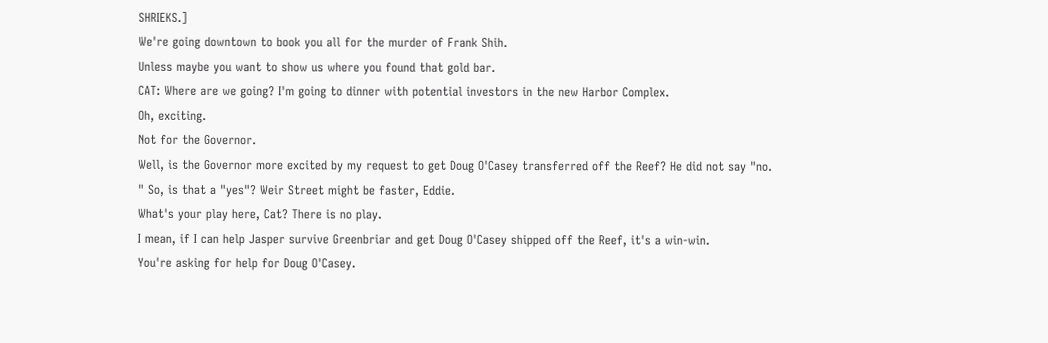SHRIEKS.]
We're going downtown to book you all for the murder of Frank Shih.
Unless maybe you want to show us where you found that gold bar.
CAT: Where are we going? I'm going to dinner with potential investors in the new Harbor Complex.
Oh, exciting.
Not for the Governor.
Well, is the Governor more excited by my request to get Doug O'Casey transferred off the Reef? He did not say "no.
" So, is that a "yes"? Weir Street might be faster, Eddie.
What's your play here, Cat? There is no play.
I mean, if I can help Jasper survive Greenbriar and get Doug O'Casey shipped off the Reef, it's a win-win.
You're asking for help for Doug O'Casey.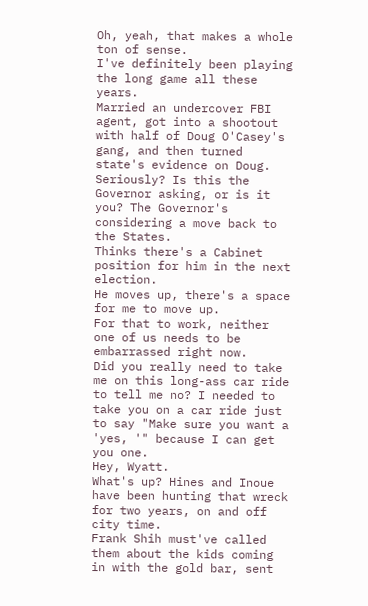Oh, yeah, that makes a whole ton of sense.
I've definitely been playing the long game all these years.
Married an undercover FBI agent, got into a shootout with half of Doug O'Casey's gang, and then turned state's evidence on Doug.
Seriously? Is this the Governor asking, or is it you? The Governor's considering a move back to the States.
Thinks there's a Cabinet position for him in the next election.
He moves up, there's a space for me to move up.
For that to work, neither one of us needs to be embarrassed right now.
Did you really need to take me on this long-ass car ride to tell me no? I needed to take you on a car ride just to say "Make sure you want a 'yes, '" because I can get you one.
Hey, Wyatt.
What's up? Hines and Inoue have been hunting that wreck for two years, on and off city time.
Frank Shih must've called them about the kids coming in with the gold bar, sent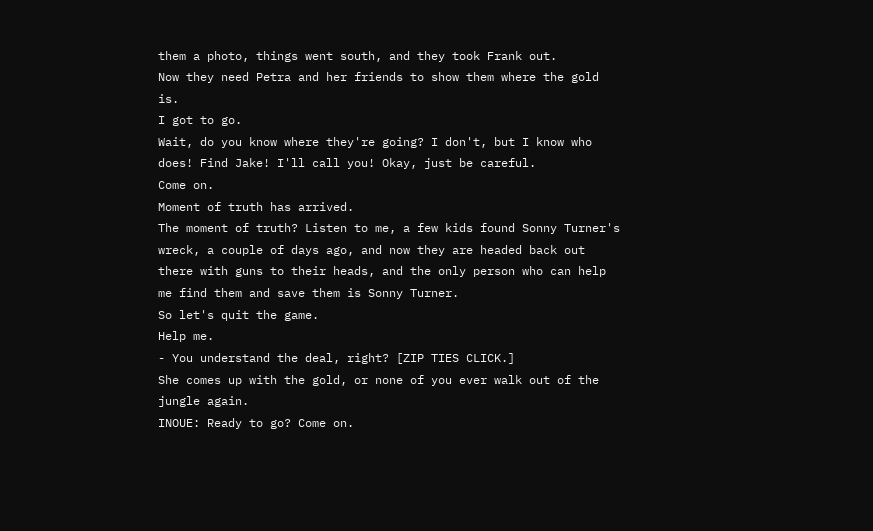them a photo, things went south, and they took Frank out.
Now they need Petra and her friends to show them where the gold is.
I got to go.
Wait, do you know where they're going? I don't, but I know who does! Find Jake! I'll call you! Okay, just be careful.
Come on.
Moment of truth has arrived.
The moment of truth? Listen to me, a few kids found Sonny Turner's wreck, a couple of days ago, and now they are headed back out there with guns to their heads, and the only person who can help me find them and save them is Sonny Turner.
So let's quit the game.
Help me.
- You understand the deal, right? [ZIP TIES CLICK.]
She comes up with the gold, or none of you ever walk out of the jungle again.
INOUE: Ready to go? Come on.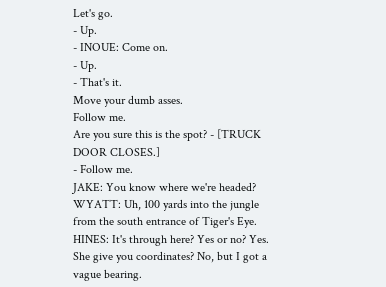Let's go.
- Up.
- INOUE: Come on.
- Up.
- That's it.
Move your dumb asses.
Follow me.
Are you sure this is the spot? - [TRUCK DOOR CLOSES.]
- Follow me.
JAKE: You know where we're headed? WYATT: Uh, 100 yards into the jungle from the south entrance of Tiger's Eye.
HINES: It's through here? Yes or no? Yes.
She give you coordinates? No, but I got a vague bearing.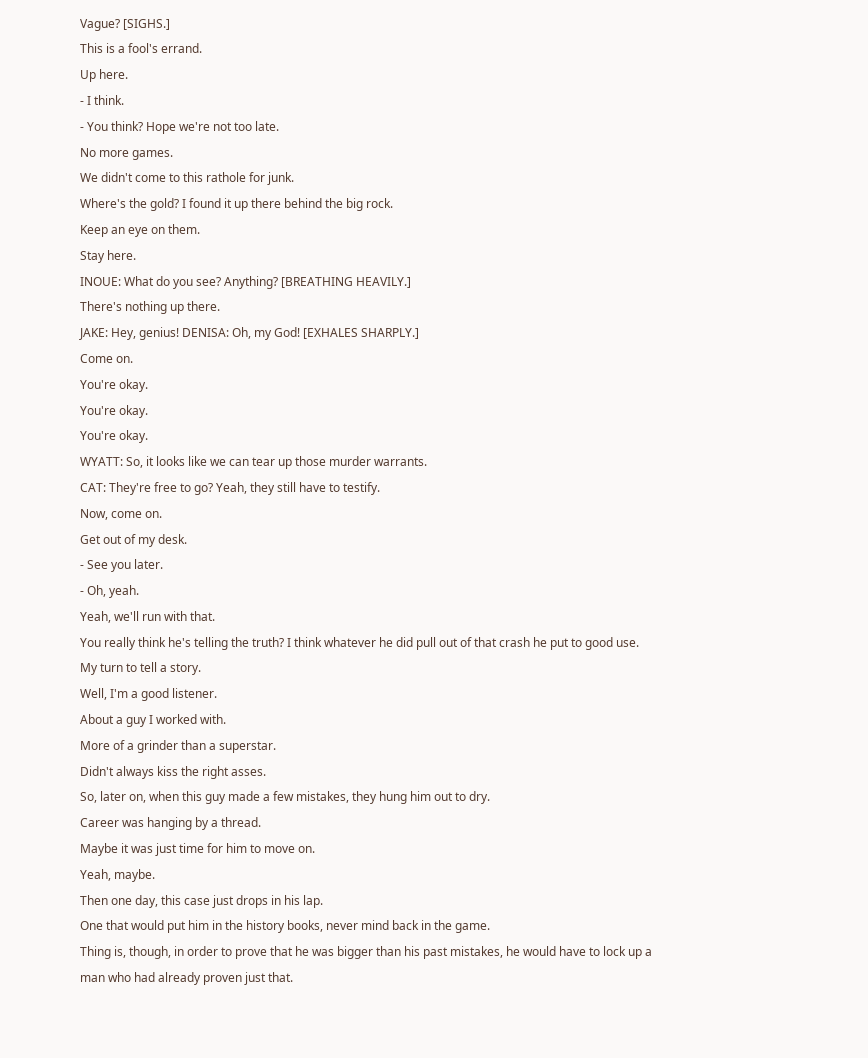Vague? [SIGHS.]
This is a fool's errand.
Up here.
- I think.
- You think? Hope we're not too late.
No more games.
We didn't come to this rathole for junk.
Where's the gold? I found it up there behind the big rock.
Keep an eye on them.
Stay here.
INOUE: What do you see? Anything? [BREATHING HEAVILY.]
There's nothing up there.
JAKE: Hey, genius! DENISA: Oh, my God! [EXHALES SHARPLY.]
Come on.
You're okay.
You're okay.
You're okay.
WYATT: So, it looks like we can tear up those murder warrants.
CAT: They're free to go? Yeah, they still have to testify.
Now, come on.
Get out of my desk.
- See you later.
- Oh, yeah.
Yeah, we'll run with that.
You really think he's telling the truth? I think whatever he did pull out of that crash he put to good use.
My turn to tell a story.
Well, I'm a good listener.
About a guy I worked with.
More of a grinder than a superstar.
Didn't always kiss the right asses.
So, later on, when this guy made a few mistakes, they hung him out to dry.
Career was hanging by a thread.
Maybe it was just time for him to move on.
Yeah, maybe.
Then one day, this case just drops in his lap.
One that would put him in the history books, never mind back in the game.
Thing is, though, in order to prove that he was bigger than his past mistakes, he would have to lock up a man who had already proven just that.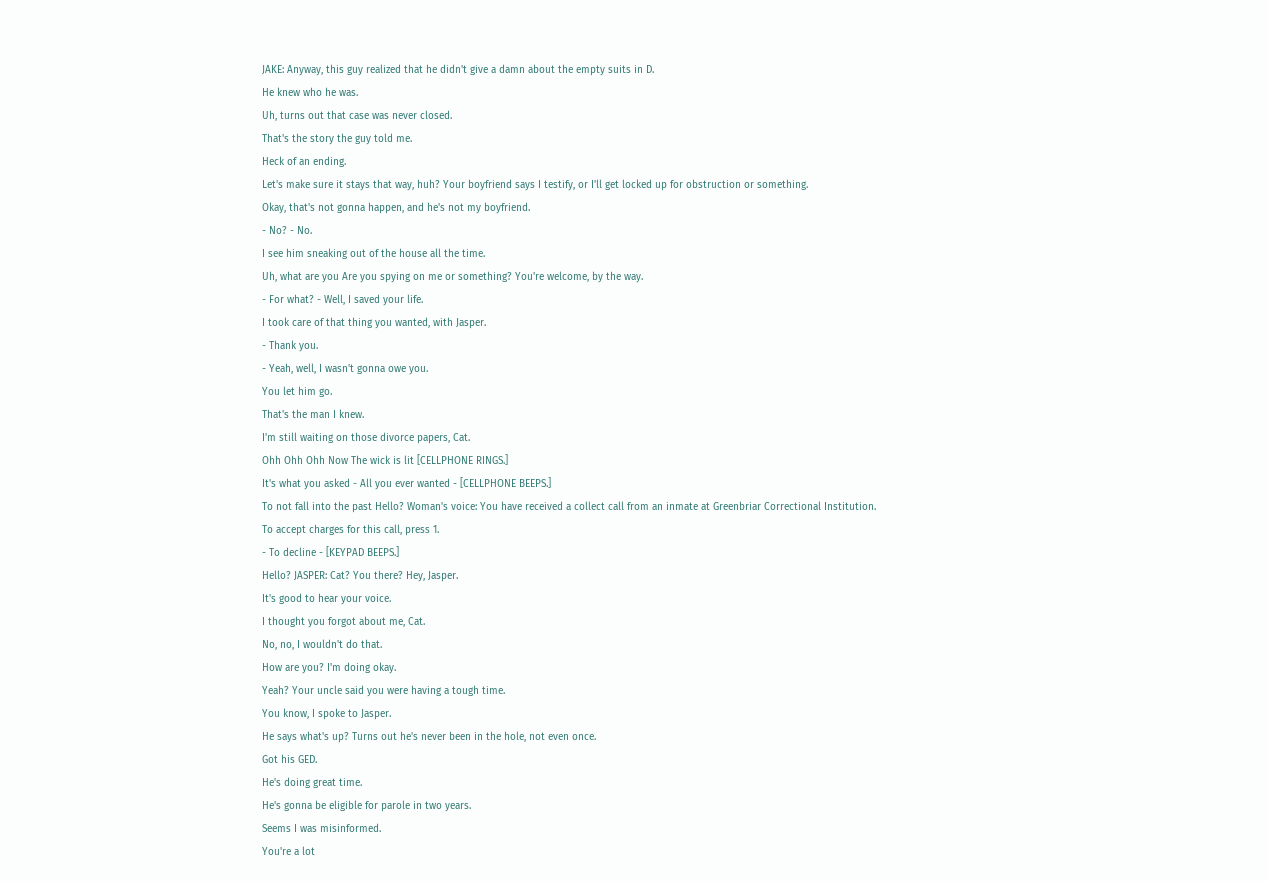JAKE: Anyway, this guy realized that he didn't give a damn about the empty suits in D.
He knew who he was.
Uh, turns out that case was never closed.
That's the story the guy told me.
Heck of an ending.
Let's make sure it stays that way, huh? Your boyfriend says I testify, or I'll get locked up for obstruction or something.
Okay, that's not gonna happen, and he's not my boyfriend.
- No? - No.
I see him sneaking out of the house all the time.
Uh, what are you Are you spying on me or something? You're welcome, by the way.
- For what? - Well, I saved your life.
I took care of that thing you wanted, with Jasper.
- Thank you.
- Yeah, well, I wasn't gonna owe you.
You let him go.
That's the man I knew.
I'm still waiting on those divorce papers, Cat.
Ohh Ohh Ohh Now The wick is lit [CELLPHONE RINGS.]
It's what you asked - All you ever wanted - [CELLPHONE BEEPS.]
To not fall into the past Hello? Woman's voice: You have received a collect call from an inmate at Greenbriar Correctional Institution.
To accept charges for this call, press 1.
- To decline - [KEYPAD BEEPS.]
Hello? JASPER: Cat? You there? Hey, Jasper.
It's good to hear your voice.
I thought you forgot about me, Cat.
No, no, I wouldn't do that.
How are you? I'm doing okay.
Yeah? Your uncle said you were having a tough time.
You know, I spoke to Jasper.
He says what's up? Turns out he's never been in the hole, not even once.
Got his GED.
He's doing great time.
He's gonna be eligible for parole in two years.
Seems I was misinformed.
You're a lot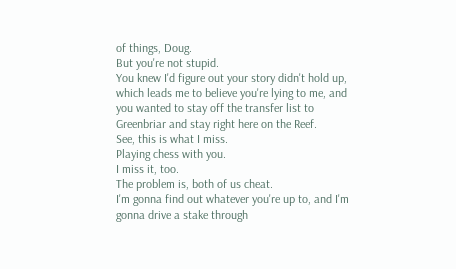of things, Doug.
But you're not stupid.
You knew I'd figure out your story didn't hold up, which leads me to believe you're lying to me, and you wanted to stay off the transfer list to Greenbriar and stay right here on the Reef.
See, this is what I miss.
Playing chess with you.
I miss it, too.
The problem is, both of us cheat.
I'm gonna find out whatever you're up to, and I'm gonna drive a stake through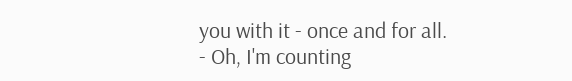you with it - once and for all.
- Oh, I'm counting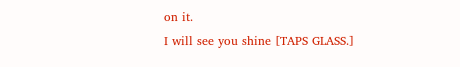on it.
I will see you shine [TAPS GLASS.]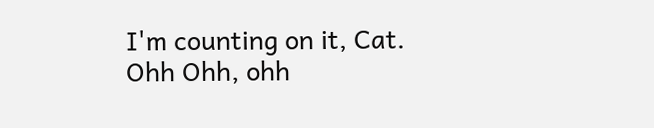I'm counting on it, Cat.
Ohh Ohh, ohh